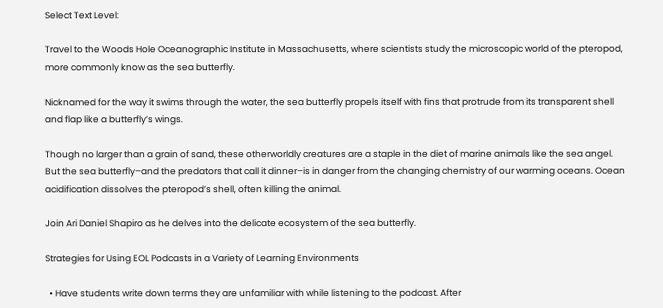Select Text Level:

Travel to the Woods Hole Oceanographic Institute in Massachusetts, where scientists study the microscopic world of the pteropod, more commonly know as the sea butterfly.

Nicknamed for the way it swims through the water, the sea butterfly propels itself with fins that protrude from its transparent shell and flap like a butterfly’s wings.

Though no larger than a grain of sand, these otherworldly creatures are a staple in the diet of marine animals like the sea angel. But the sea butterfly–and the predators that call it dinner–is in danger from the changing chemistry of our warming oceans. Ocean acidification dissolves the pteropod’s shell, often killing the animal.

Join Ari Daniel Shapiro as he delves into the delicate ecosystem of the sea butterfly.

Strategies for Using EOL Podcasts in a Variety of Learning Environments

  • Have students write down terms they are unfamiliar with while listening to the podcast. After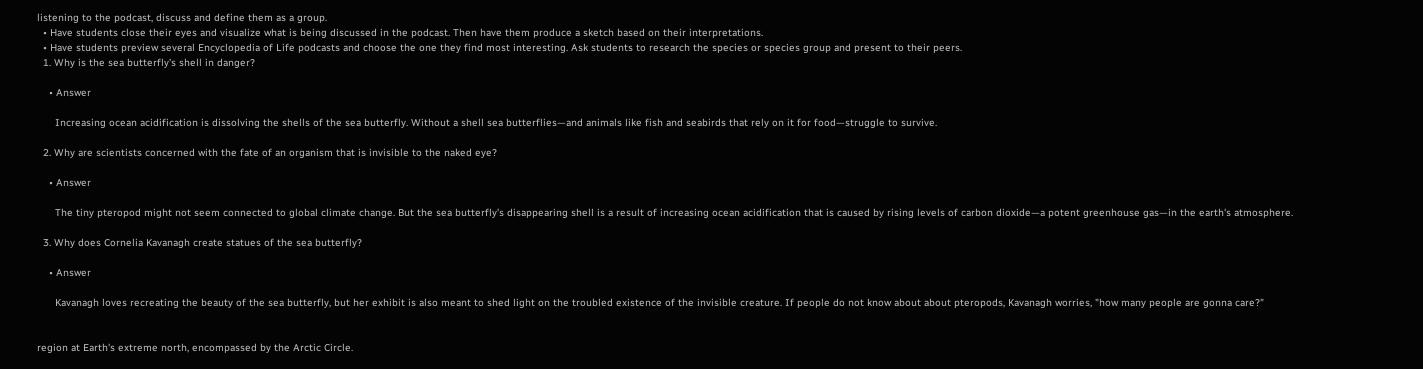listening to the podcast, discuss and define them as a group.
  • Have students close their eyes and visualize what is being discussed in the podcast. Then have them produce a sketch based on their interpretations.
  • Have students preview several Encyclopedia of Life podcasts and choose the one they find most interesting. Ask students to research the species or species group and present to their peers.
  1. Why is the sea butterfly’s shell in danger?

    • Answer

      Increasing ocean acidification is dissolving the shells of the sea butterfly. Without a shell sea butterflies—and animals like fish and seabirds that rely on it for food—struggle to survive.

  2. Why are scientists concerned with the fate of an organism that is invisible to the naked eye?

    • Answer

      The tiny pteropod might not seem connected to global climate change. But the sea butterfly’s disappearing shell is a result of increasing ocean acidification that is caused by rising levels of carbon dioxide—a potent greenhouse gas—in the earth's atmosphere.

  3. Why does Cornelia Kavanagh create statues of the sea butterfly?

    • Answer

      Kavanagh loves recreating the beauty of the sea butterfly, but her exhibit is also meant to shed light on the troubled existence of the invisible creature. If people do not know about about pteropods, Kavanagh worries, "how many people are gonna care?"


region at Earth's extreme north, encompassed by the Arctic Circle.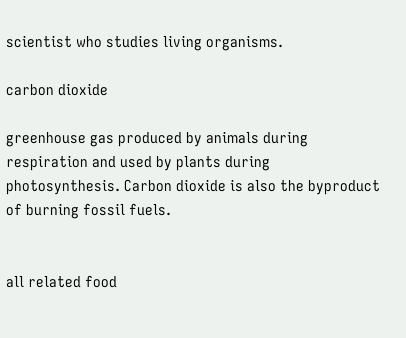scientist who studies living organisms.

carbon dioxide

greenhouse gas produced by animals during respiration and used by plants during photosynthesis. Carbon dioxide is also the byproduct of burning fossil fuels.


all related food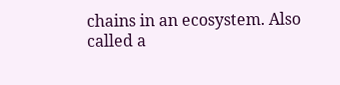chains in an ecosystem. Also called a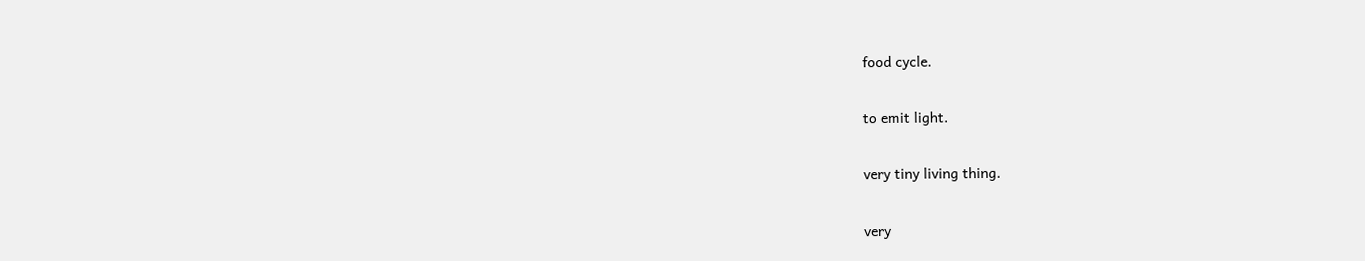food cycle.


to emit light.


very tiny living thing.


very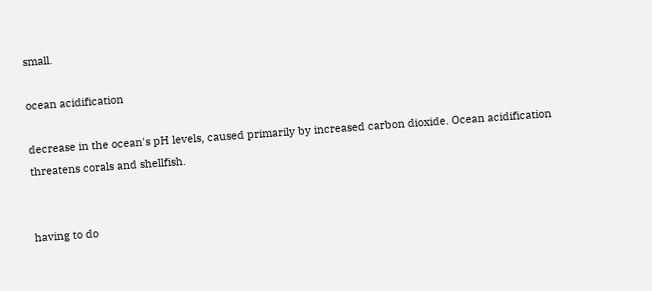small.

ocean acidification

decrease in the ocean's pH levels, caused primarily by increased carbon dioxide. Ocean acidification threatens corals and shellfish.


having to do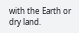with the Earth or dry land.